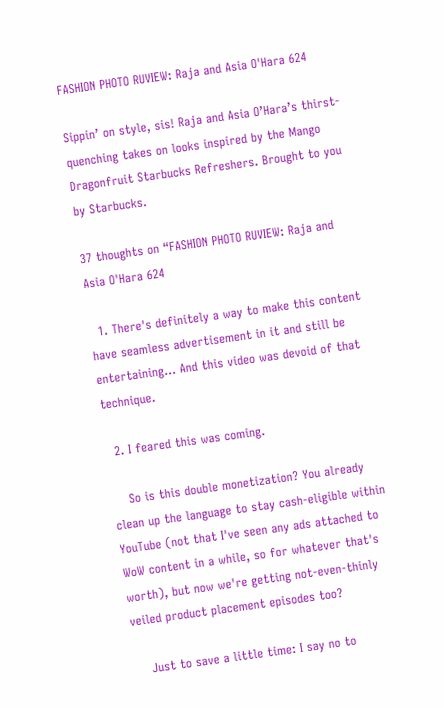FASHION PHOTO RUVIEW: Raja and Asia O'Hara 624

Sippin’ on style, sis! Raja and Asia O’Hara’s thirst-quenching takes on looks inspired by the Mango Dragonfruit Starbucks Refreshers. Brought to you by Starbucks.

37 thoughts on “FASHION PHOTO RUVIEW: Raja and Asia O'Hara 624

  1. There's definitely a way to make this content have seamless advertisement in it and still be entertaining… And this video was devoid of that technique.

  2. I feared this was coming.

    So is this double monetization? You already clean up the language to stay cash-eligible within YouTube (not that I've seen any ads attached to WoW content in a while, so for whatever that's worth), but now we're getting not-even-thinly veiled product placement episodes too?

    Just to save a little time: I say no to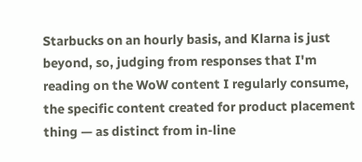Starbucks on an hourly basis, and Klarna is just beyond, so, judging from responses that I'm reading on the WoW content I regularly consume, the specific content created for product placement thing — as distinct from in-line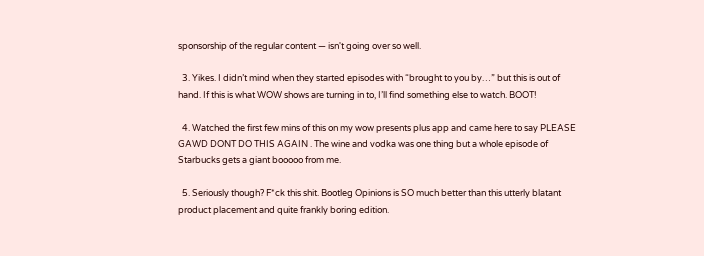sponsorship of the regular content — isn't going over so well.

  3. Yikes. I didn’t mind when they started episodes with “brought to you by…” but this is out of hand. If this is what WOW shows are turning in to, I’ll find something else to watch. BOOT!

  4. Watched the first few mins of this on my wow presents plus app and came here to say PLEASE GAWD DONT DO THIS AGAIN . The wine and vodka was one thing but a whole episode of Starbucks gets a giant booooo from me.

  5. Seriously though? F*ck this shit. Bootleg Opinions is SO much better than this utterly blatant product placement and quite frankly boring edition.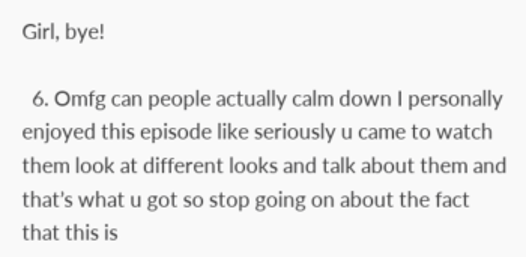Girl, bye!

  6. Omfg can people actually calm down I personally enjoyed this episode like seriously u came to watch them look at different looks and talk about them and that’s what u got so stop going on about the fact that this is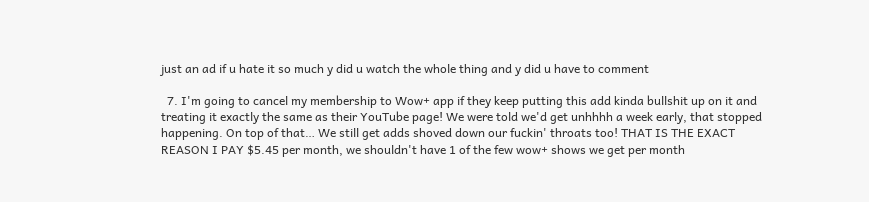just an ad if u hate it so much y did u watch the whole thing and y did u have to comment

  7. I'm going to cancel my membership to Wow+ app if they keep putting this add kinda bullshit up on it and treating it exactly the same as their YouTube page! We were told we'd get unhhhh a week early, that stopped happening. On top of that… We still get adds shoved down our fuckin' throats too! THAT IS THE EXACT REASON I PAY $5.45 per month, we shouldn't have 1 of the few wow+ shows we get per month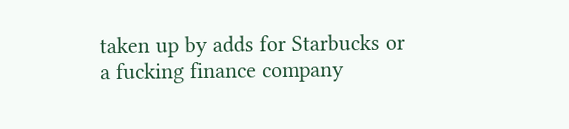taken up by adds for Starbucks or a fucking finance company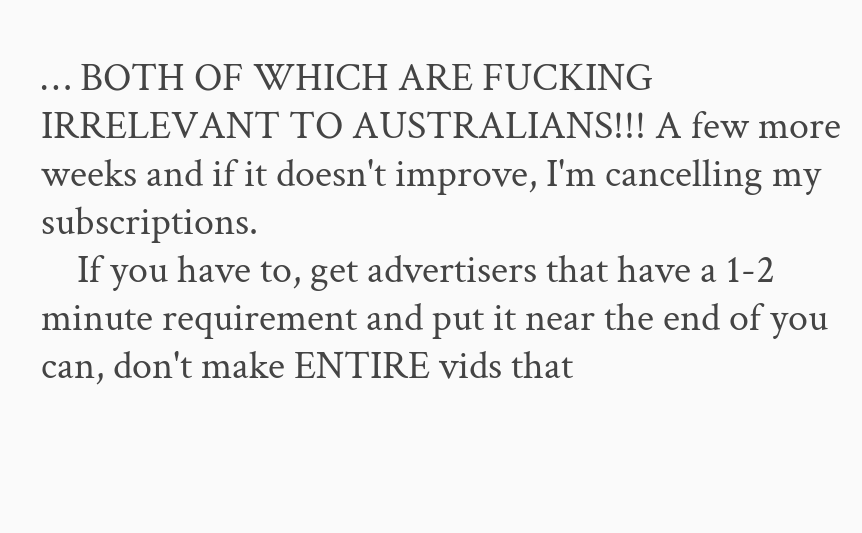… BOTH OF WHICH ARE FUCKING IRRELEVANT TO AUSTRALIANS!!! A few more weeks and if it doesn't improve, I'm cancelling my subscriptions.
    If you have to, get advertisers that have a 1-2 minute requirement and put it near the end of you can, don't make ENTIRE vids that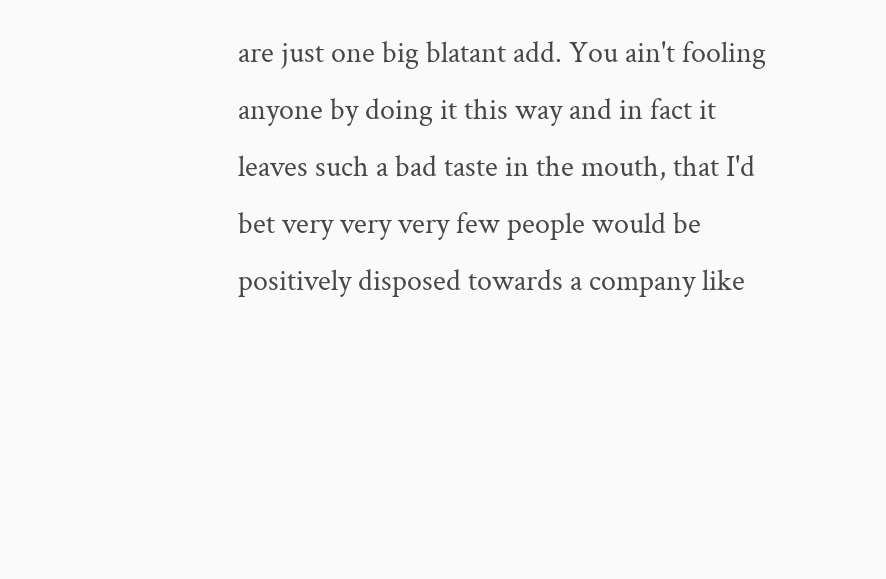are just one big blatant add. You ain't fooling anyone by doing it this way and in fact it leaves such a bad taste in the mouth, that I'd bet very very very few people would be positively disposed towards a company like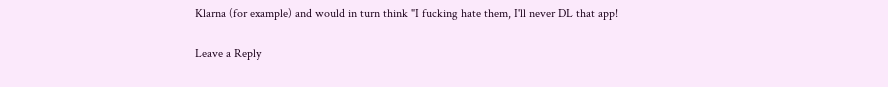Klarna (for example) and would in turn think "I fucking hate them, I'll never DL that app!

Leave a Reply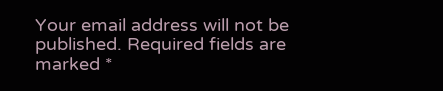Your email address will not be published. Required fields are marked *